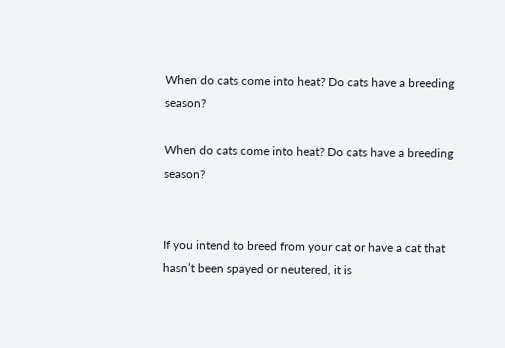When do cats come into heat? Do cats have a breeding season?

When do cats come into heat? Do cats have a breeding season?


If you intend to breed from your cat or have a cat that hasn’t been spayed or neutered, it is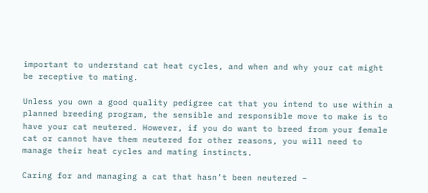important to understand cat heat cycles, and when and why your cat might be receptive to mating.

Unless you own a good quality pedigree cat that you intend to use within a planned breeding program, the sensible and responsible move to make is to have your cat neutered. However, if you do want to breed from your female cat or cannot have them neutered for other reasons, you will need to manage their heat cycles and mating instincts.

Caring for and managing a cat that hasn’t been neutered –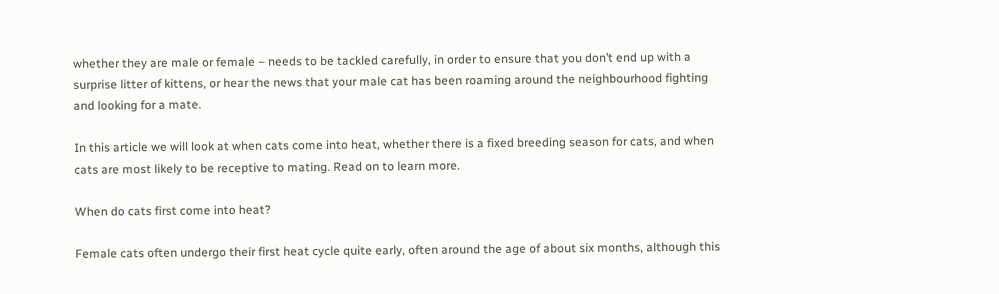whether they are male or female – needs to be tackled carefully, in order to ensure that you don’t end up with a surprise litter of kittens, or hear the news that your male cat has been roaming around the neighbourhood fighting and looking for a mate.

In this article we will look at when cats come into heat, whether there is a fixed breeding season for cats, and when cats are most likely to be receptive to mating. Read on to learn more.

When do cats first come into heat?

Female cats often undergo their first heat cycle quite early, often around the age of about six months, although this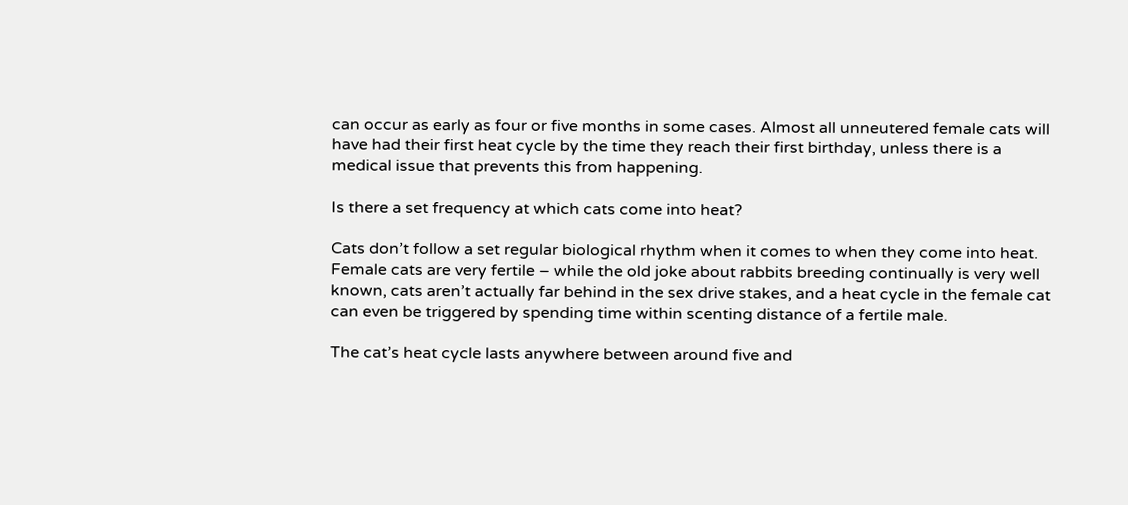can occur as early as four or five months in some cases. Almost all unneutered female cats will have had their first heat cycle by the time they reach their first birthday, unless there is a medical issue that prevents this from happening.

Is there a set frequency at which cats come into heat?

Cats don’t follow a set regular biological rhythm when it comes to when they come into heat. Female cats are very fertile – while the old joke about rabbits breeding continually is very well known, cats aren’t actually far behind in the sex drive stakes, and a heat cycle in the female cat can even be triggered by spending time within scenting distance of a fertile male.

The cat’s heat cycle lasts anywhere between around five and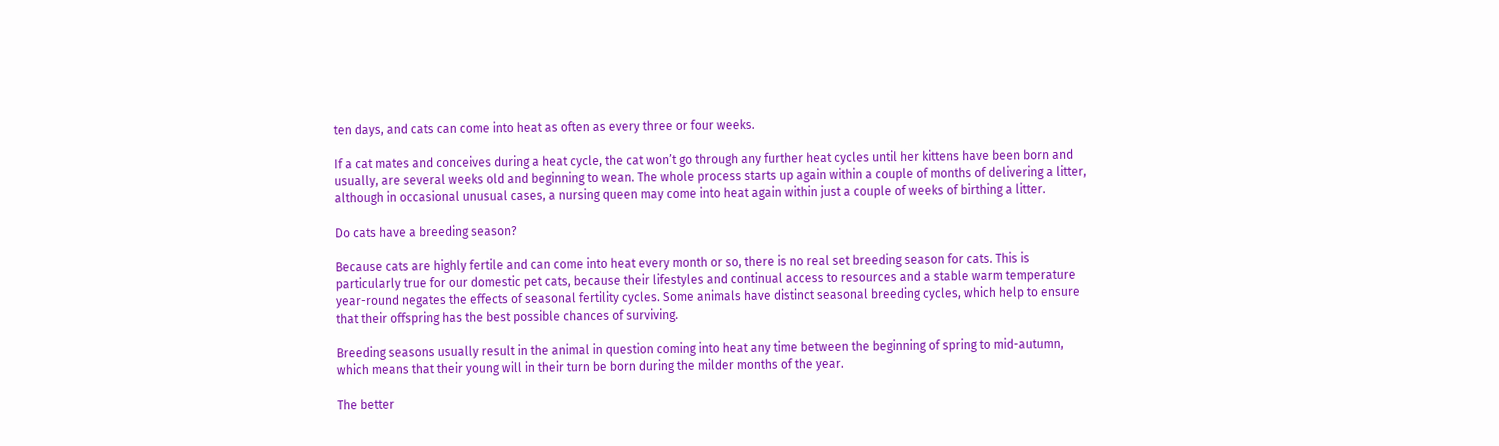ten days, and cats can come into heat as often as every three or four weeks.

If a cat mates and conceives during a heat cycle, the cat won’t go through any further heat cycles until her kittens have been born and usually, are several weeks old and beginning to wean. The whole process starts up again within a couple of months of delivering a litter, although in occasional unusual cases, a nursing queen may come into heat again within just a couple of weeks of birthing a litter.

Do cats have a breeding season?

Because cats are highly fertile and can come into heat every month or so, there is no real set breeding season for cats. This is particularly true for our domestic pet cats, because their lifestyles and continual access to resources and a stable warm temperature year-round negates the effects of seasonal fertility cycles. Some animals have distinct seasonal breeding cycles, which help to ensure that their offspring has the best possible chances of surviving.

Breeding seasons usually result in the animal in question coming into heat any time between the beginning of spring to mid-autumn, which means that their young will in their turn be born during the milder months of the year.

The better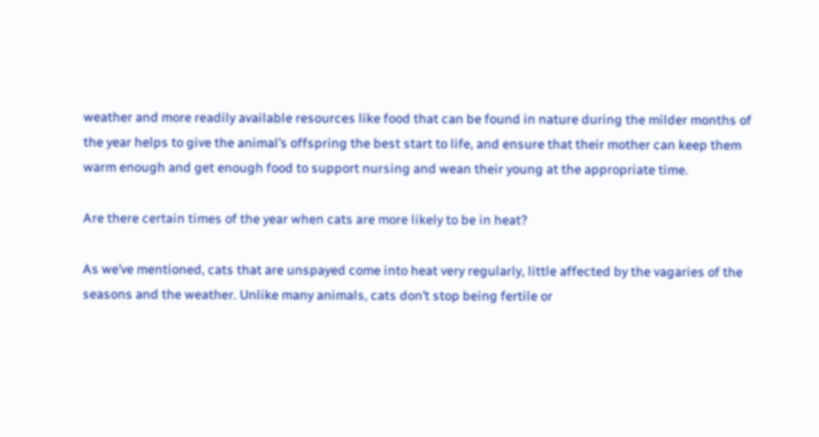weather and more readily available resources like food that can be found in nature during the milder months of the year helps to give the animal’s offspring the best start to life, and ensure that their mother can keep them warm enough and get enough food to support nursing and wean their young at the appropriate time.

Are there certain times of the year when cats are more likely to be in heat?

As we’ve mentioned, cats that are unspayed come into heat very regularly, little affected by the vagaries of the seasons and the weather. Unlike many animals, cats don’t stop being fertile or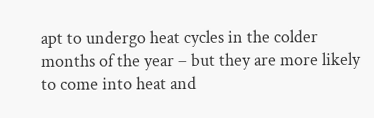apt to undergo heat cycles in the colder months of the year – but they are more likely to come into heat and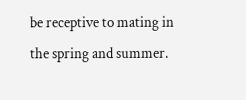be receptive to mating in the spring and summer.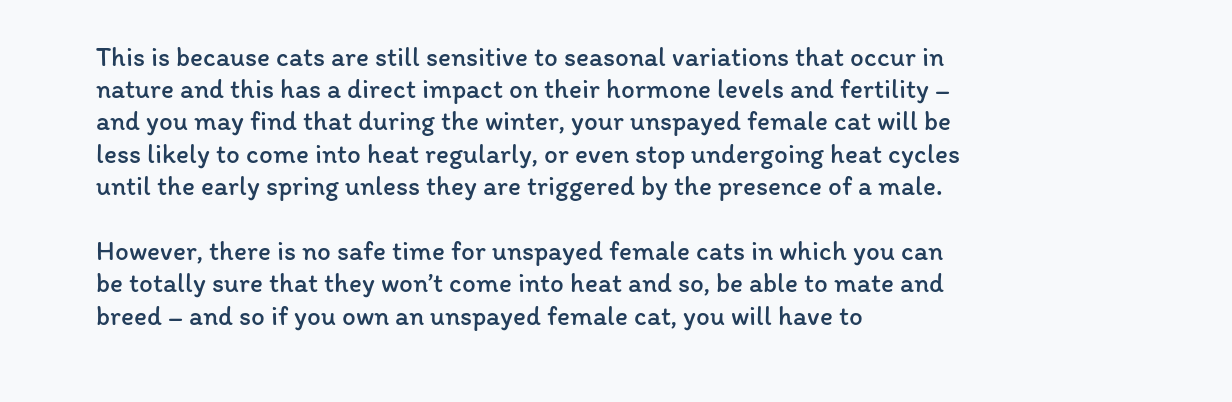This is because cats are still sensitive to seasonal variations that occur in nature and this has a direct impact on their hormone levels and fertility – and you may find that during the winter, your unspayed female cat will be less likely to come into heat regularly, or even stop undergoing heat cycles until the early spring unless they are triggered by the presence of a male.

However, there is no safe time for unspayed female cats in which you can be totally sure that they won’t come into heat and so, be able to mate and breed – and so if you own an unspayed female cat, you will have to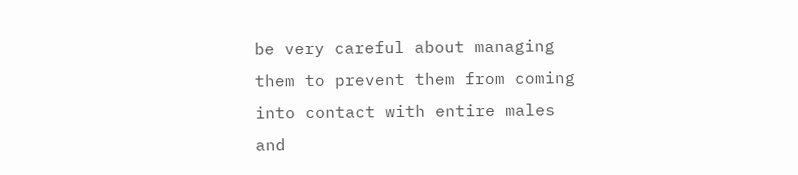be very careful about managing them to prevent them from coming into contact with entire males and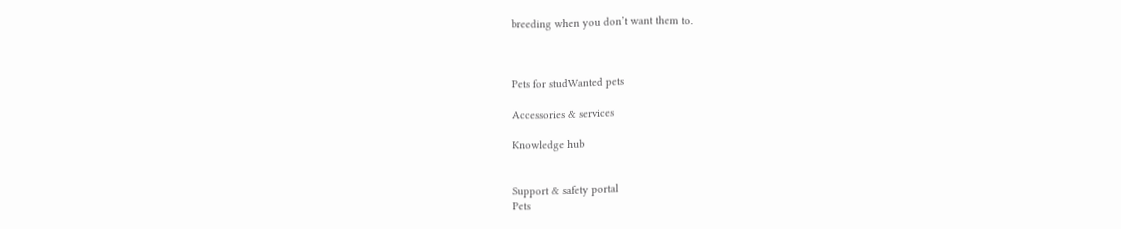breeding when you don’t want them to.



Pets for studWanted pets

Accessories & services

Knowledge hub


Support & safety portal
Pets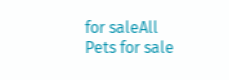for saleAll Pets for sale